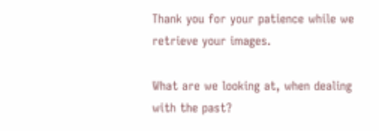Thank you for your patience while we retrieve your images.

What are we looking at, when dealing with the past?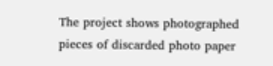The project shows photographed pieces of discarded photo paper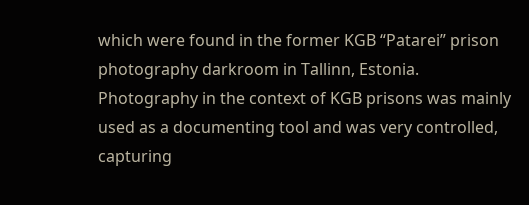which were found in the former KGB “Patarei” prison photography darkroom in Tallinn, Estonia.
Photography in the context of KGB prisons was mainly used as a documenting tool and was very controlled, capturing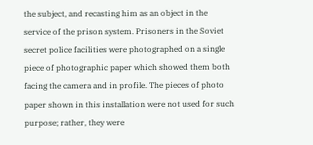the subject, and recasting him as an object in the service of the prison system. Prisoners in the Soviet secret police facilities were photographed on a single piece of photographic paper which showed them both facing the camera and in profile. The pieces of photo paper shown in this installation were not used for such purpose; rather, they were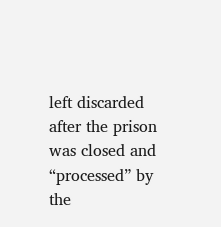left discarded after the prison was closed and “processed” by the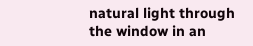natural light through the window in an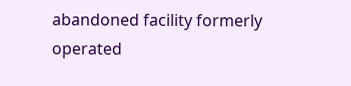abandoned facility formerly operated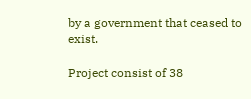by a government that ceased to exist.

Project consist of 38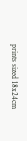prints sized 18x24cm